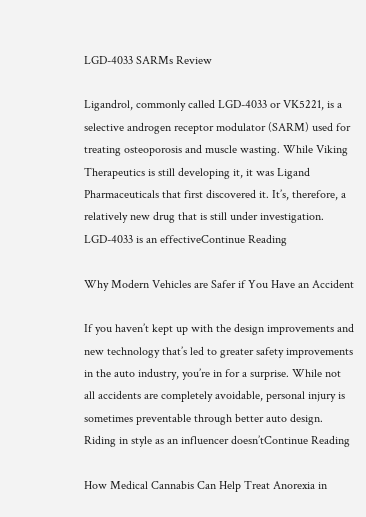LGD-4033 SARMs Review

Ligandrol, commonly called LGD-4033 or VK5221, is a selective androgen receptor modulator (SARM) used for treating osteoporosis and muscle wasting. While Viking Therapeutics is still developing it, it was Ligand Pharmaceuticals that first discovered it. It’s, therefore, a relatively new drug that is still under investigation. LGD-4033 is an effectiveContinue Reading

Why Modern Vehicles are Safer if You Have an Accident

If you haven’t kept up with the design improvements and new technology that’s led to greater safety improvements in the auto industry, you’re in for a surprise. While not all accidents are completely avoidable, personal injury is sometimes preventable through better auto design.  Riding in style as an influencer doesn’tContinue Reading

How Medical Cannabis Can Help Treat Anorexia in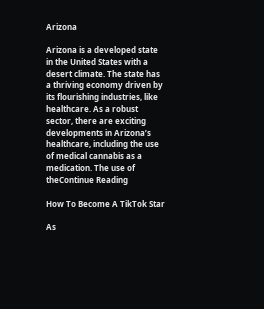Arizona

Arizona is a developed state in the United States with a desert climate. The state has a thriving economy driven by its flourishing industries, like healthcare. As a robust sector, there are exciting developments in Arizona’s healthcare, including the use of medical cannabis as a medication. The use of theContinue Reading

How To Become A TikTok Star

As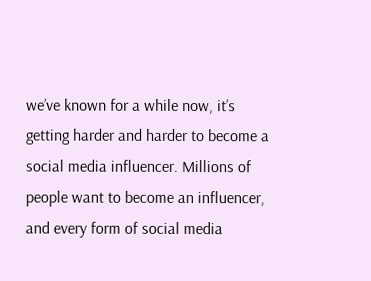we’ve known for a while now, it’s getting harder and harder to become a social media influencer. Millions of people want to become an influencer, and every form of social media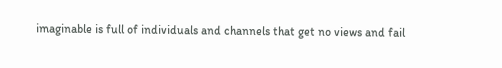imaginable is full of individuals and channels that get no views and fail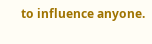to influence anyone.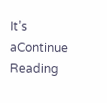It’s aContinue Reading